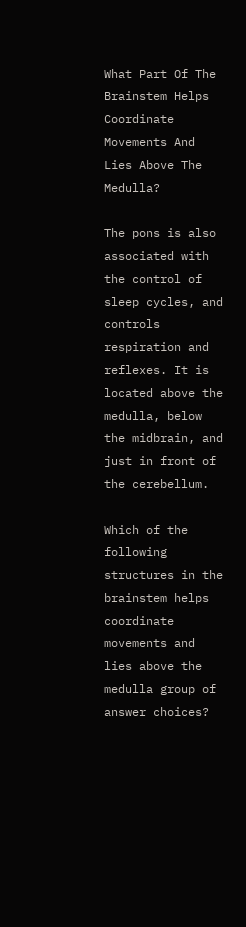What Part Of The Brainstem Helps Coordinate Movements And Lies Above The Medulla?

The pons is also associated with the control of sleep cycles, and controls respiration and reflexes. It is located above the medulla, below the midbrain, and just in front of the cerebellum.

Which of the following structures in the brainstem helps coordinate movements and lies above the medulla group of answer choices?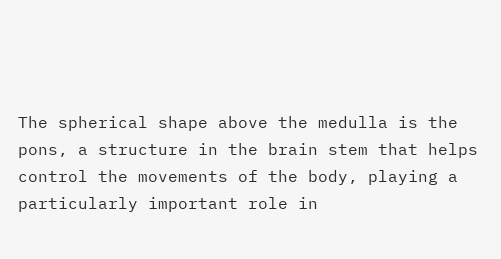The spherical shape above the medulla is the pons, a structure in the brain stem that helps control the movements of the body, playing a particularly important role in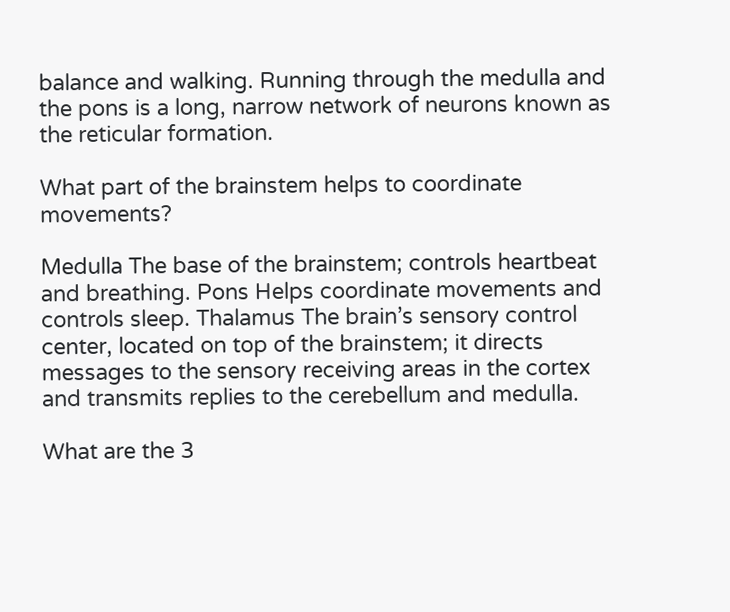balance and walking. Running through the medulla and the pons is a long, narrow network of neurons known as the reticular formation.

What part of the brainstem helps to coordinate movements?

Medulla The base of the brainstem; controls heartbeat and breathing. Pons Helps coordinate movements and controls sleep. Thalamus The brain’s sensory control center, located on top of the brainstem; it directs messages to the sensory receiving areas in the cortex and transmits replies to the cerebellum and medulla.

What are the 3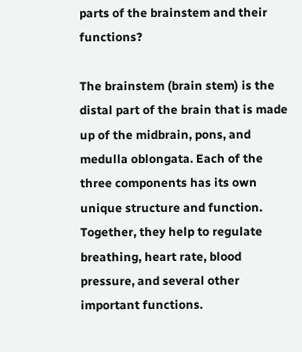parts of the brainstem and their functions?

The brainstem (brain stem) is the distal part of the brain that is made up of the midbrain, pons, and medulla oblongata. Each of the three components has its own unique structure and function. Together, they help to regulate breathing, heart rate, blood pressure, and several other important functions.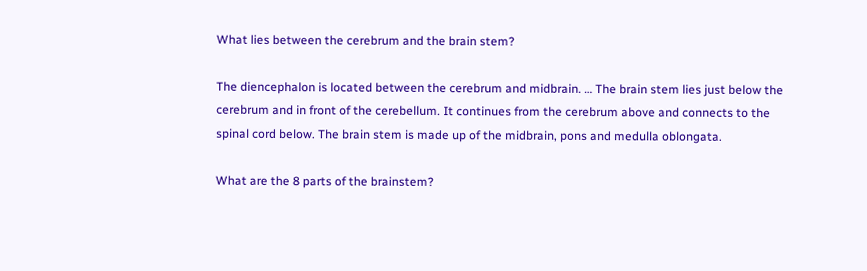What lies between the cerebrum and the brain stem?

The diencephalon is located between the cerebrum and midbrain. … The brain stem lies just below the cerebrum and in front of the cerebellum. It continues from the cerebrum above and connects to the spinal cord below. The brain stem is made up of the midbrain, pons and medulla oblongata.

What are the 8 parts of the brainstem?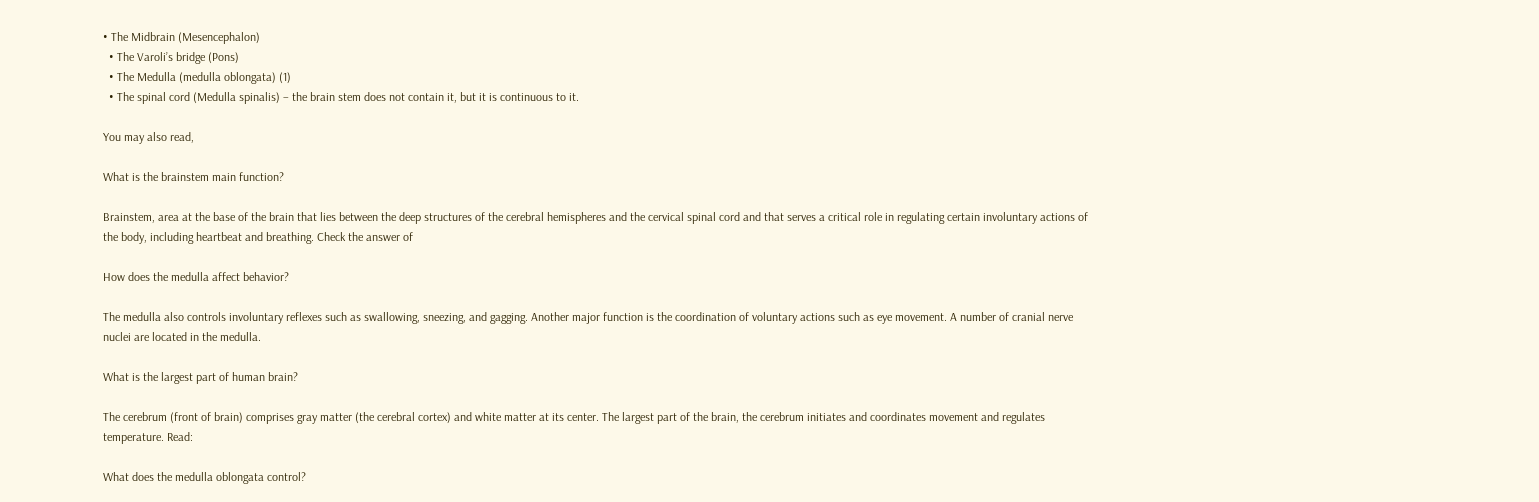• The Midbrain (Mesencephalon)
  • The Varoli’s bridge (Pons)
  • The Medulla (medulla oblongata) (1)
  • The spinal cord (Medulla spinalis) – the brain stem does not contain it, but it is continuous to it.

You may also read,

What is the brainstem main function?

Brainstem, area at the base of the brain that lies between the deep structures of the cerebral hemispheres and the cervical spinal cord and that serves a critical role in regulating certain involuntary actions of the body, including heartbeat and breathing. Check the answer of

How does the medulla affect behavior?

The medulla also controls involuntary reflexes such as swallowing, sneezing, and gagging. Another major function is the coordination of voluntary actions such as eye movement. A number of cranial nerve nuclei are located in the medulla.

What is the largest part of human brain?

The cerebrum (front of brain) comprises gray matter (the cerebral cortex) and white matter at its center. The largest part of the brain, the cerebrum initiates and coordinates movement and regulates temperature. Read:

What does the medulla oblongata control?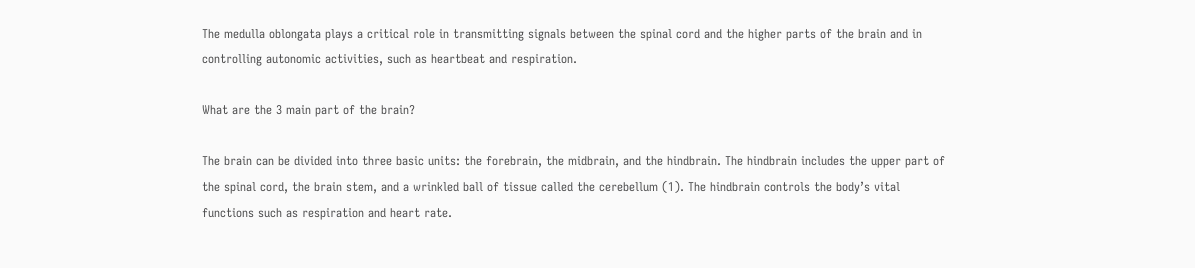The medulla oblongata plays a critical role in transmitting signals between the spinal cord and the higher parts of the brain and in controlling autonomic activities, such as heartbeat and respiration.

What are the 3 main part of the brain?

The brain can be divided into three basic units: the forebrain, the midbrain, and the hindbrain. The hindbrain includes the upper part of the spinal cord, the brain stem, and a wrinkled ball of tissue called the cerebellum (1). The hindbrain controls the body’s vital functions such as respiration and heart rate.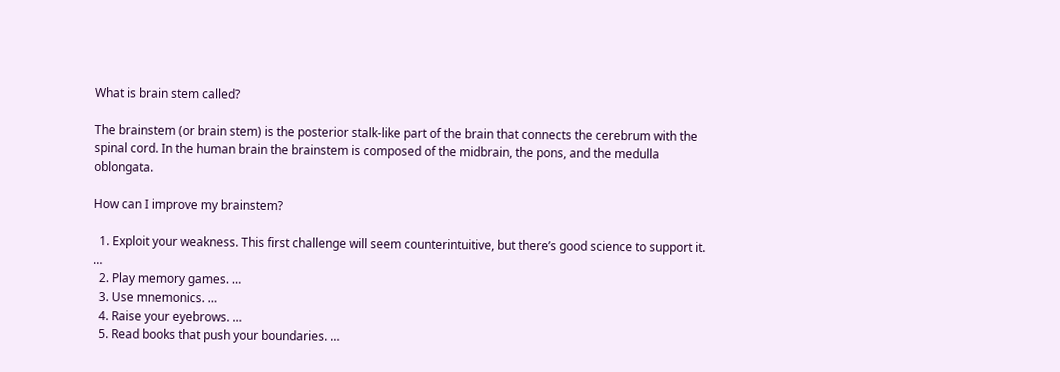What is brain stem called?

The brainstem (or brain stem) is the posterior stalk-like part of the brain that connects the cerebrum with the spinal cord. In the human brain the brainstem is composed of the midbrain, the pons, and the medulla oblongata.

How can I improve my brainstem?

  1. Exploit your weakness. This first challenge will seem counterintuitive, but there’s good science to support it. …
  2. Play memory games. …
  3. Use mnemonics. …
  4. Raise your eyebrows. …
  5. Read books that push your boundaries. …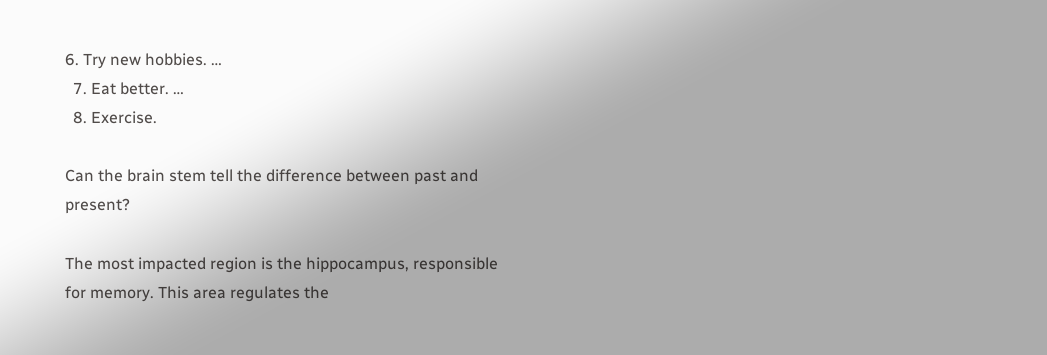6. Try new hobbies. …
  7. Eat better. …
  8. Exercise.

Can the brain stem tell the difference between past and present?

The most impacted region is the hippocampus, responsible for memory. This area regulates the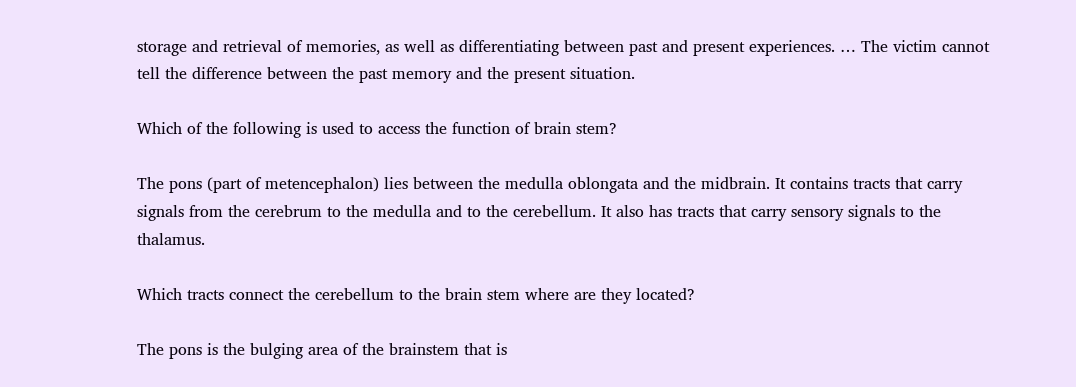storage and retrieval of memories, as well as differentiating between past and present experiences. … The victim cannot tell the difference between the past memory and the present situation.

Which of the following is used to access the function of brain stem?

The pons (part of metencephalon) lies between the medulla oblongata and the midbrain. It contains tracts that carry signals from the cerebrum to the medulla and to the cerebellum. It also has tracts that carry sensory signals to the thalamus.

Which tracts connect the cerebellum to the brain stem where are they located?

The pons is the bulging area of the brainstem that is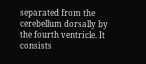separated from the cerebellum dorsally by the fourth ventricle. It consists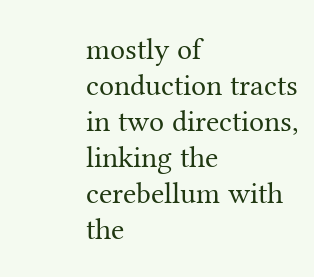mostly of conduction tracts in two directions, linking the cerebellum with the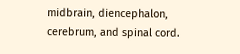midbrain, diencephalon, cerebrum, and spinal cord.